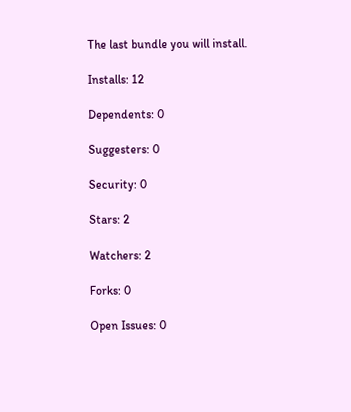The last bundle you will install.

Installs: 12

Dependents: 0

Suggesters: 0

Security: 0

Stars: 2

Watchers: 2

Forks: 0

Open Issues: 0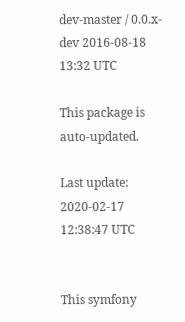dev-master / 0.0.x-dev 2016-08-18 13:32 UTC

This package is auto-updated.

Last update: 2020-02-17 12:38:47 UTC


This symfony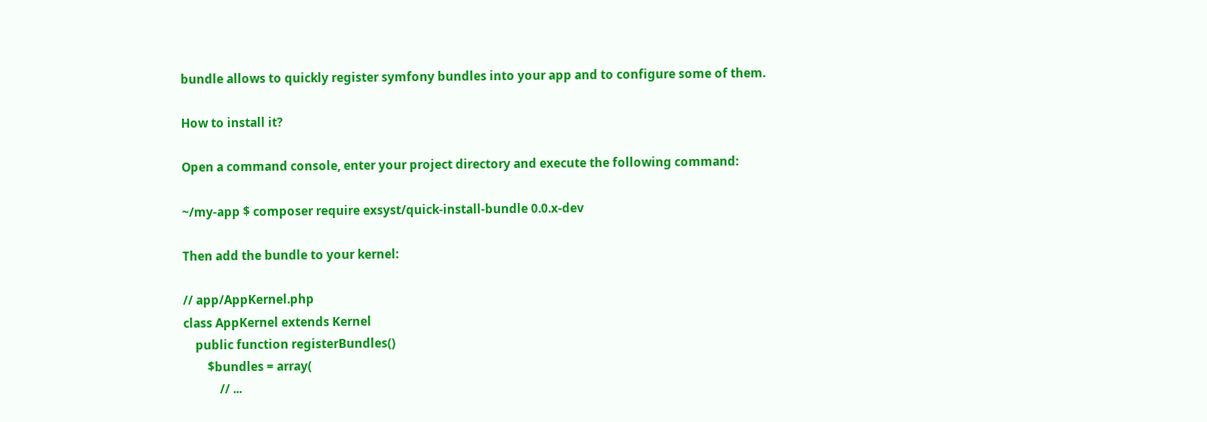bundle allows to quickly register symfony bundles into your app and to configure some of them.

How to install it?

Open a command console, enter your project directory and execute the following command:

~/my-app $ composer require exsyst/quick-install-bundle 0.0.x-dev

Then add the bundle to your kernel:

// app/AppKernel.php
class AppKernel extends Kernel
    public function registerBundles()
        $bundles = array(
            // ...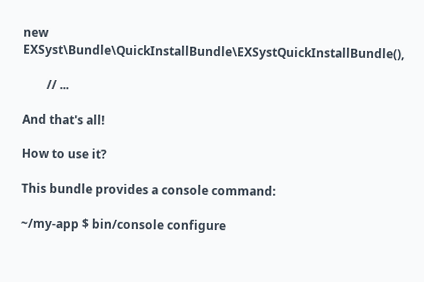new EXSyst\Bundle\QuickInstallBundle\EXSystQuickInstallBundle(),

        // ...

And that's all!

How to use it?

This bundle provides a console command:

~/my-app $ bin/console configure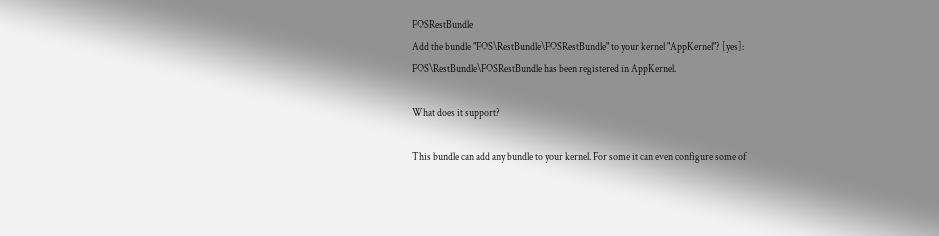FOSRestBundle
Add the bundle "FOS\RestBundle\FOSRestBundle" to your kernel "AppKernel"? [yes]:
FOS\RestBundle\FOSRestBundle has been registered in AppKernel.

What does it support?

This bundle can add any bundle to your kernel. For some it can even configure some of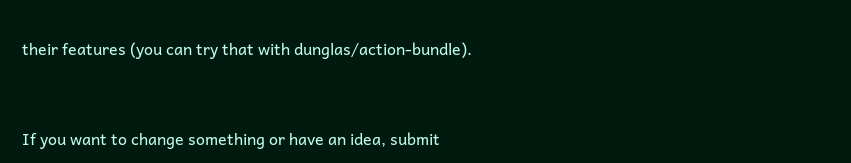their features (you can try that with dunglas/action-bundle).


If you want to change something or have an idea, submit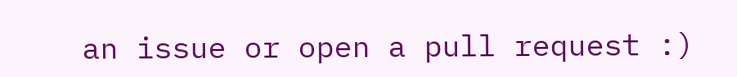an issue or open a pull request :)